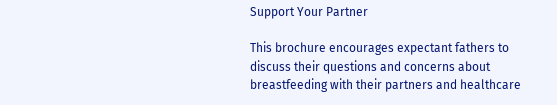Support Your Partner

This brochure encourages expectant fathers to discuss their questions and concerns about breastfeeding with their partners and healthcare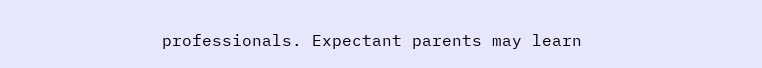professionals. Expectant parents may learn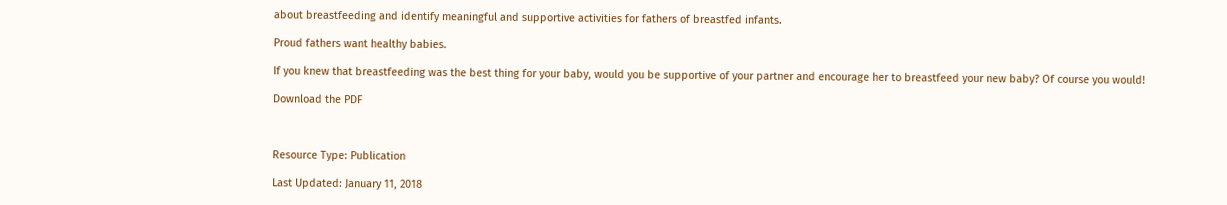about breastfeeding and identify meaningful and supportive activities for fathers of breastfed infants.

Proud fathers want healthy babies.

If you knew that breastfeeding was the best thing for your baby, would you be supportive of your partner and encourage her to breastfeed your new baby? Of course you would!

Download the PDF



Resource Type: Publication

Last Updated: January 11, 2018